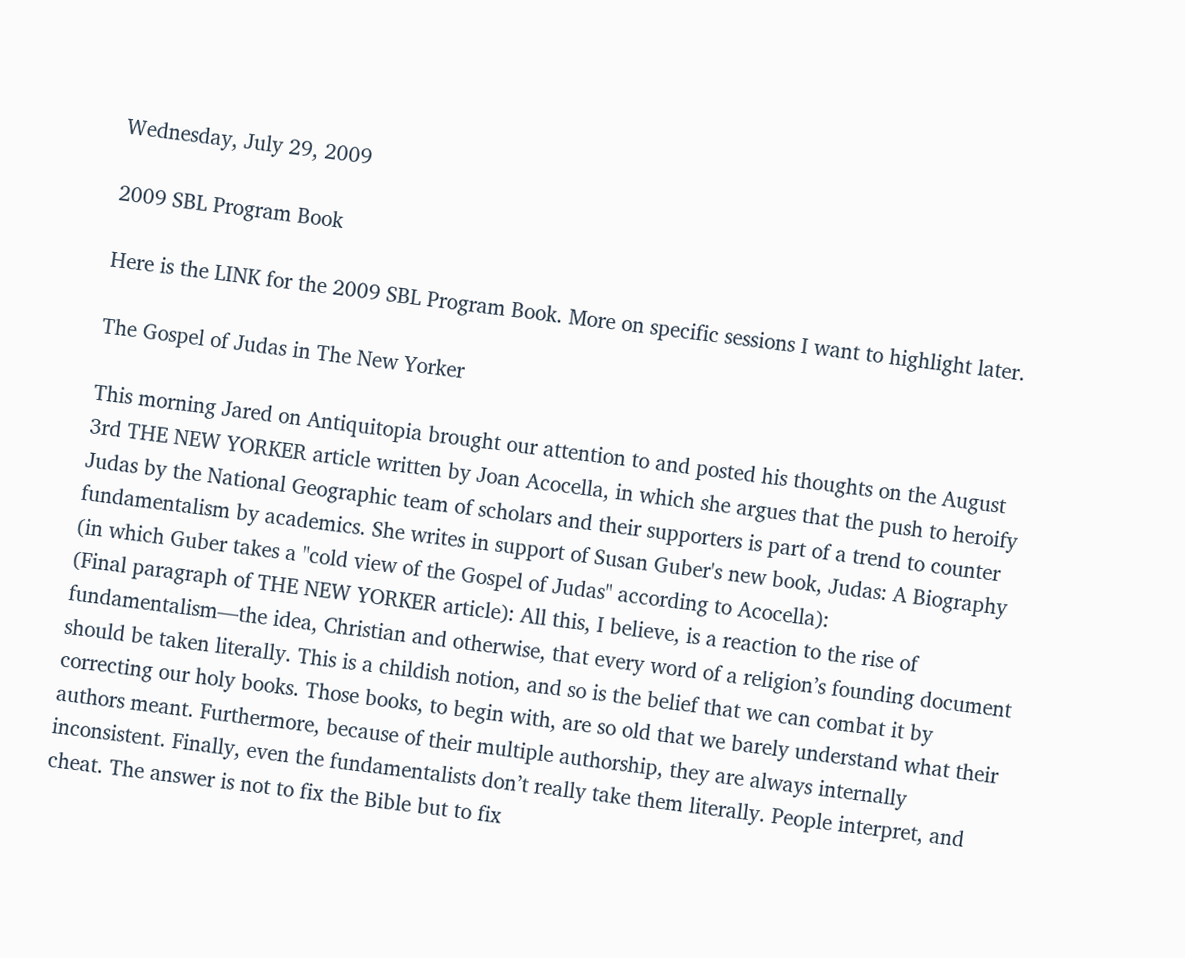Wednesday, July 29, 2009

2009 SBL Program Book

Here is the LINK for the 2009 SBL Program Book. More on specific sessions I want to highlight later.

The Gospel of Judas in The New Yorker

This morning Jared on Antiquitopia brought our attention to and posted his thoughts on the August 3rd THE NEW YORKER article written by Joan Acocella, in which she argues that the push to heroify Judas by the National Geographic team of scholars and their supporters is part of a trend to counter fundamentalism by academics. She writes in support of Susan Guber's new book, Judas: A Biography (in which Guber takes a "cold view of the Gospel of Judas" according to Acocella):
(Final paragraph of THE NEW YORKER article): All this, I believe, is a reaction to the rise of fundamentalism—the idea, Christian and otherwise, that every word of a religion’s founding document should be taken literally. This is a childish notion, and so is the belief that we can combat it by correcting our holy books. Those books, to begin with, are so old that we barely understand what their authors meant. Furthermore, because of their multiple authorship, they are always internally inconsistent. Finally, even the fundamentalists don’t really take them literally. People interpret, and cheat. The answer is not to fix the Bible but to fix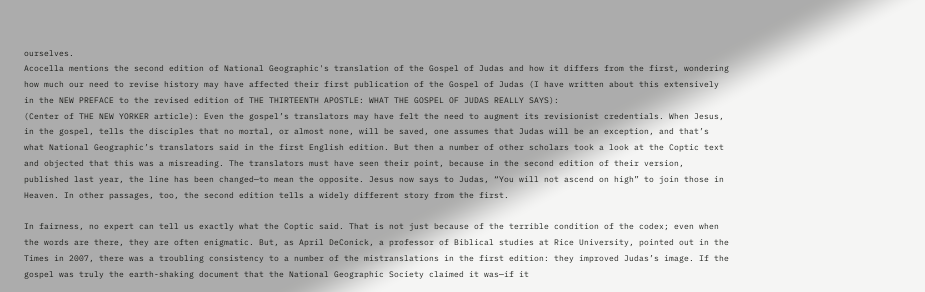ourselves.
Acocella mentions the second edition of National Geographic's translation of the Gospel of Judas and how it differs from the first, wondering how much our need to revise history may have affected their first publication of the Gospel of Judas (I have written about this extensively in the NEW PREFACE to the revised edition of THE THIRTEENTH APOSTLE: WHAT THE GOSPEL OF JUDAS REALLY SAYS):
(Center of THE NEW YORKER article): Even the gospel’s translators may have felt the need to augment its revisionist credentials. When Jesus, in the gospel, tells the disciples that no mortal, or almost none, will be saved, one assumes that Judas will be an exception, and that’s what National Geographic’s translators said in the first English edition. But then a number of other scholars took a look at the Coptic text and objected that this was a misreading. The translators must have seen their point, because in the second edition of their version, published last year, the line has been changed—to mean the opposite. Jesus now says to Judas, “You will not ascend on high” to join those in Heaven. In other passages, too, the second edition tells a widely different story from the first.

In fairness, no expert can tell us exactly what the Coptic said. That is not just because of the terrible condition of the codex; even when the words are there, they are often enigmatic. But, as April DeConick, a professor of Biblical studies at Rice University, pointed out in the Times in 2007, there was a troubling consistency to a number of the mistranslations in the first edition: they improved Judas’s image. If the gospel was truly the earth-shaking document that the National Geographic Society claimed it was—if it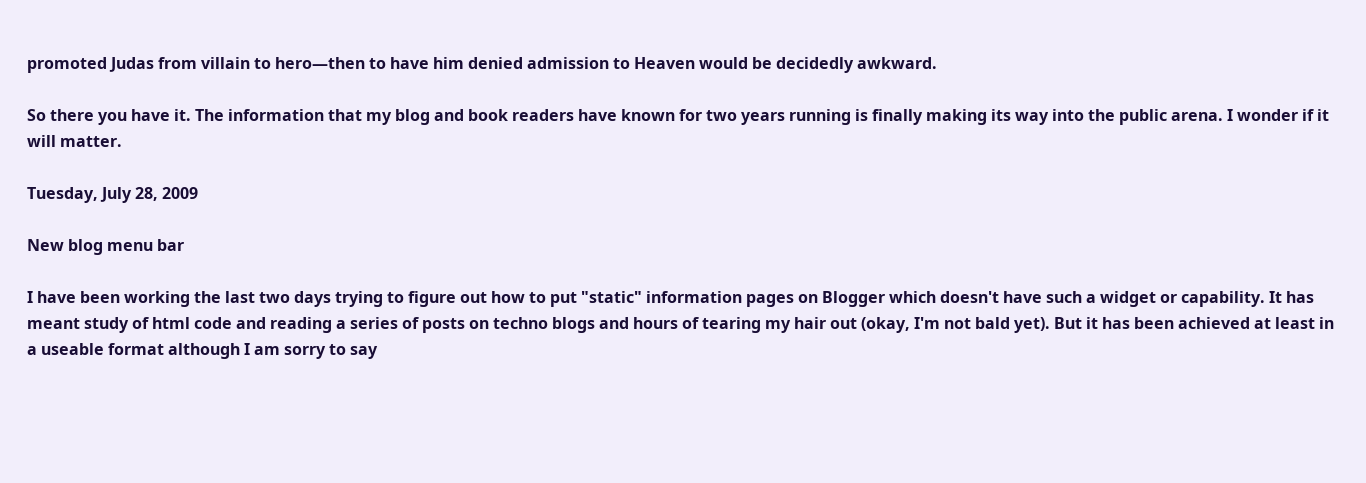promoted Judas from villain to hero—then to have him denied admission to Heaven would be decidedly awkward.

So there you have it. The information that my blog and book readers have known for two years running is finally making its way into the public arena. I wonder if it will matter.

Tuesday, July 28, 2009

New blog menu bar

I have been working the last two days trying to figure out how to put "static" information pages on Blogger which doesn't have such a widget or capability. It has meant study of html code and reading a series of posts on techno blogs and hours of tearing my hair out (okay, I'm not bald yet). But it has been achieved at least in a useable format although I am sorry to say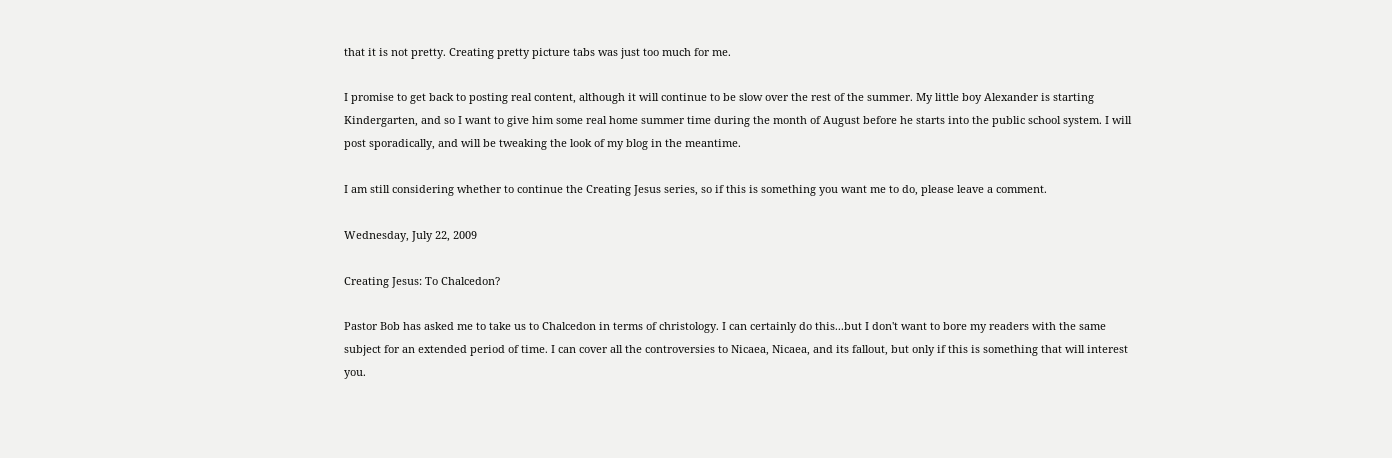that it is not pretty. Creating pretty picture tabs was just too much for me.

I promise to get back to posting real content, although it will continue to be slow over the rest of the summer. My little boy Alexander is starting Kindergarten, and so I want to give him some real home summer time during the month of August before he starts into the public school system. I will post sporadically, and will be tweaking the look of my blog in the meantime.

I am still considering whether to continue the Creating Jesus series, so if this is something you want me to do, please leave a comment.

Wednesday, July 22, 2009

Creating Jesus: To Chalcedon?

Pastor Bob has asked me to take us to Chalcedon in terms of christology. I can certainly do this...but I don't want to bore my readers with the same subject for an extended period of time. I can cover all the controversies to Nicaea, Nicaea, and its fallout, but only if this is something that will interest you.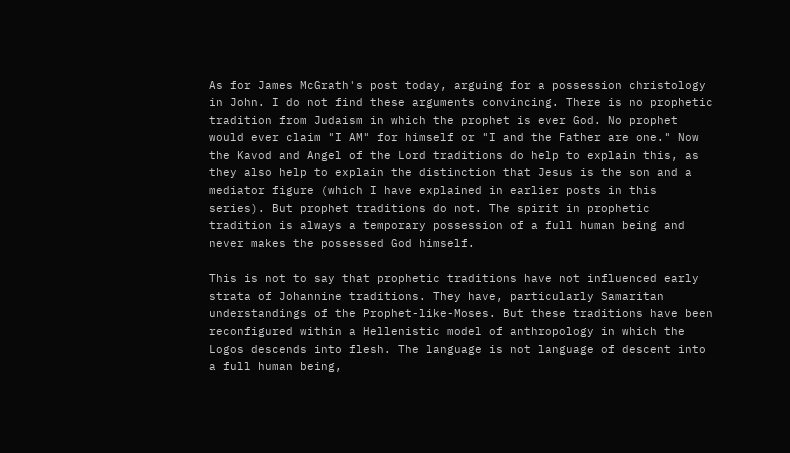As for James McGrath's post today, arguing for a possession christology in John. I do not find these arguments convincing. There is no prophetic tradition from Judaism in which the prophet is ever God. No prophet would ever claim "I AM" for himself or "I and the Father are one." Now the Kavod and Angel of the Lord traditions do help to explain this, as they also help to explain the distinction that Jesus is the son and a mediator figure (which I have explained in earlier posts in this series). But prophet traditions do not. The spirit in prophetic tradition is always a temporary possession of a full human being and never makes the possessed God himself.

This is not to say that prophetic traditions have not influenced early strata of Johannine traditions. They have, particularly Samaritan understandings of the Prophet-like-Moses. But these traditions have been reconfigured within a Hellenistic model of anthropology in which the Logos descends into flesh. The language is not language of descent into a full human being,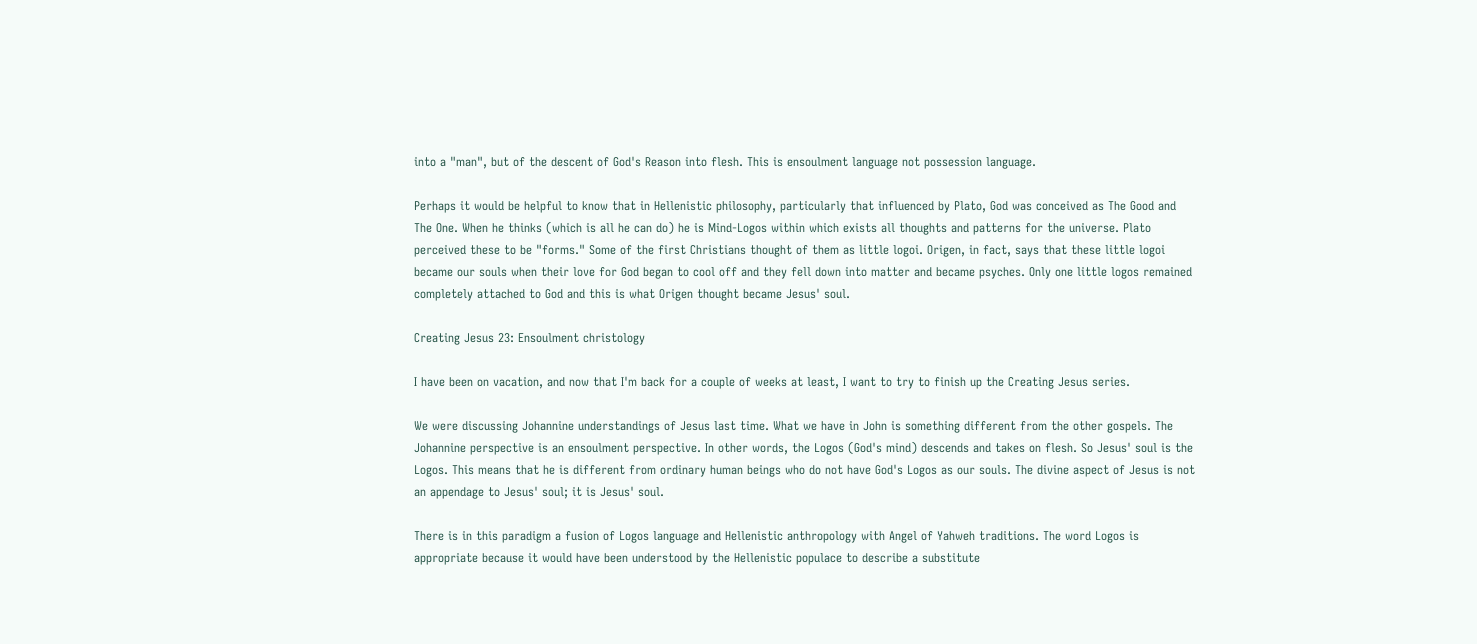into a "man", but of the descent of God's Reason into flesh. This is ensoulment language not possession language.

Perhaps it would be helpful to know that in Hellenistic philosophy, particularly that influenced by Plato, God was conceived as The Good and The One. When he thinks (which is all he can do) he is Mind-Logos within which exists all thoughts and patterns for the universe. Plato perceived these to be "forms." Some of the first Christians thought of them as little logoi. Origen, in fact, says that these little logoi became our souls when their love for God began to cool off and they fell down into matter and became psyches. Only one little logos remained completely attached to God and this is what Origen thought became Jesus' soul.

Creating Jesus 23: Ensoulment christology

I have been on vacation, and now that I'm back for a couple of weeks at least, I want to try to finish up the Creating Jesus series.

We were discussing Johannine understandings of Jesus last time. What we have in John is something different from the other gospels. The Johannine perspective is an ensoulment perspective. In other words, the Logos (God's mind) descends and takes on flesh. So Jesus' soul is the Logos. This means that he is different from ordinary human beings who do not have God's Logos as our souls. The divine aspect of Jesus is not an appendage to Jesus' soul; it is Jesus' soul.

There is in this paradigm a fusion of Logos language and Hellenistic anthropology with Angel of Yahweh traditions. The word Logos is appropriate because it would have been understood by the Hellenistic populace to describe a substitute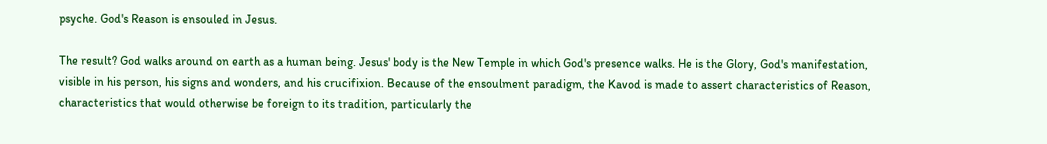psyche. God's Reason is ensouled in Jesus.

The result? God walks around on earth as a human being. Jesus' body is the New Temple in which God's presence walks. He is the Glory, God's manifestation, visible in his person, his signs and wonders, and his crucifixion. Because of the ensoulment paradigm, the Kavod is made to assert characteristics of Reason, characteristics that would otherwise be foreign to its tradition, particularly the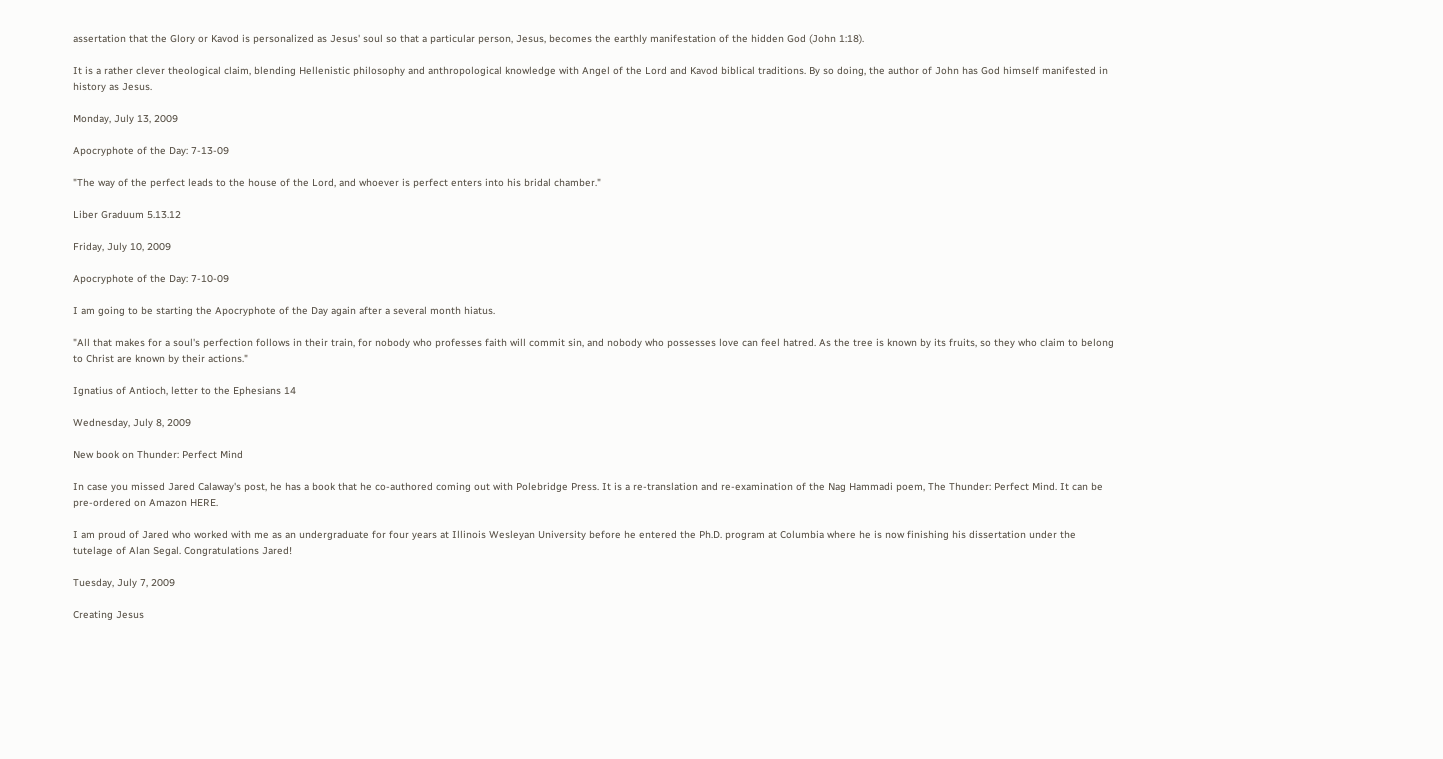assertation that the Glory or Kavod is personalized as Jesus' soul so that a particular person, Jesus, becomes the earthly manifestation of the hidden God (John 1:18).

It is a rather clever theological claim, blending Hellenistic philosophy and anthropological knowledge with Angel of the Lord and Kavod biblical traditions. By so doing, the author of John has God himself manifested in history as Jesus.

Monday, July 13, 2009

Apocryphote of the Day: 7-13-09

"The way of the perfect leads to the house of the Lord, and whoever is perfect enters into his bridal chamber."

Liber Graduum 5.13.12

Friday, July 10, 2009

Apocryphote of the Day: 7-10-09

I am going to be starting the Apocryphote of the Day again after a several month hiatus.

"All that makes for a soul's perfection follows in their train, for nobody who professes faith will commit sin, and nobody who possesses love can feel hatred. As the tree is known by its fruits, so they who claim to belong to Christ are known by their actions."

Ignatius of Antioch, letter to the Ephesians 14

Wednesday, July 8, 2009

New book on Thunder: Perfect Mind

In case you missed Jared Calaway's post, he has a book that he co-authored coming out with Polebridge Press. It is a re-translation and re-examination of the Nag Hammadi poem, The Thunder: Perfect Mind. It can be pre-ordered on Amazon HERE.

I am proud of Jared who worked with me as an undergraduate for four years at Illinois Wesleyan University before he entered the Ph.D. program at Columbia where he is now finishing his dissertation under the tutelage of Alan Segal. Congratulations Jared!

Tuesday, July 7, 2009

Creating Jesus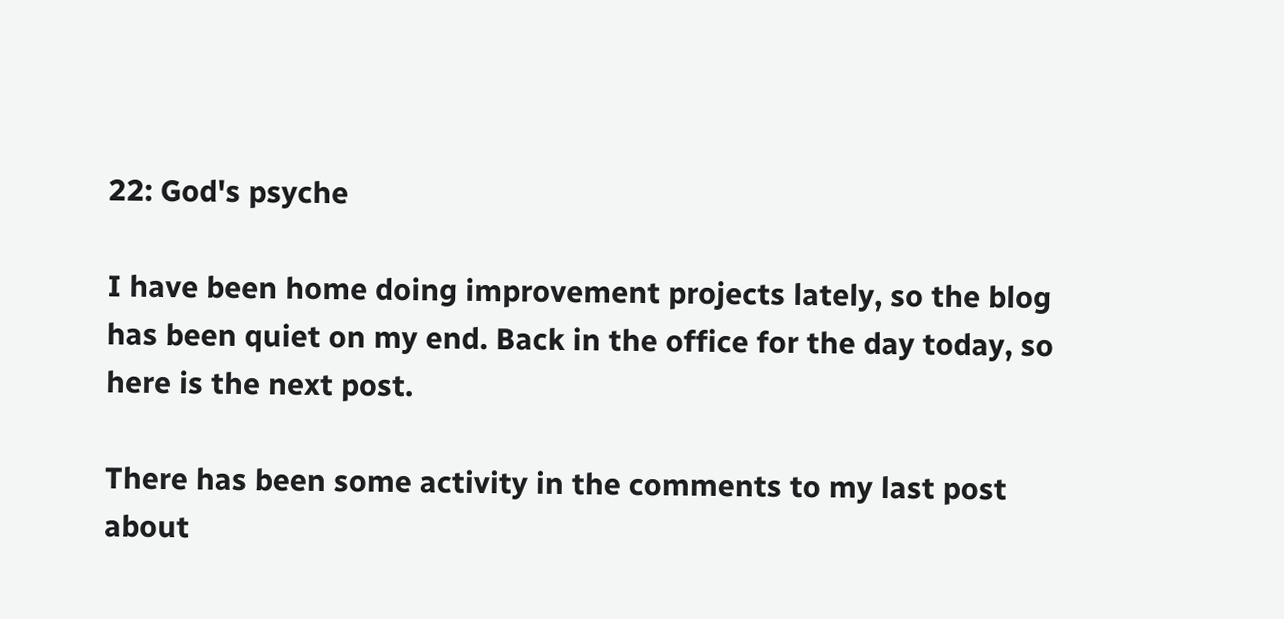22: God's psyche

I have been home doing improvement projects lately, so the blog has been quiet on my end. Back in the office for the day today, so here is the next post.

There has been some activity in the comments to my last post about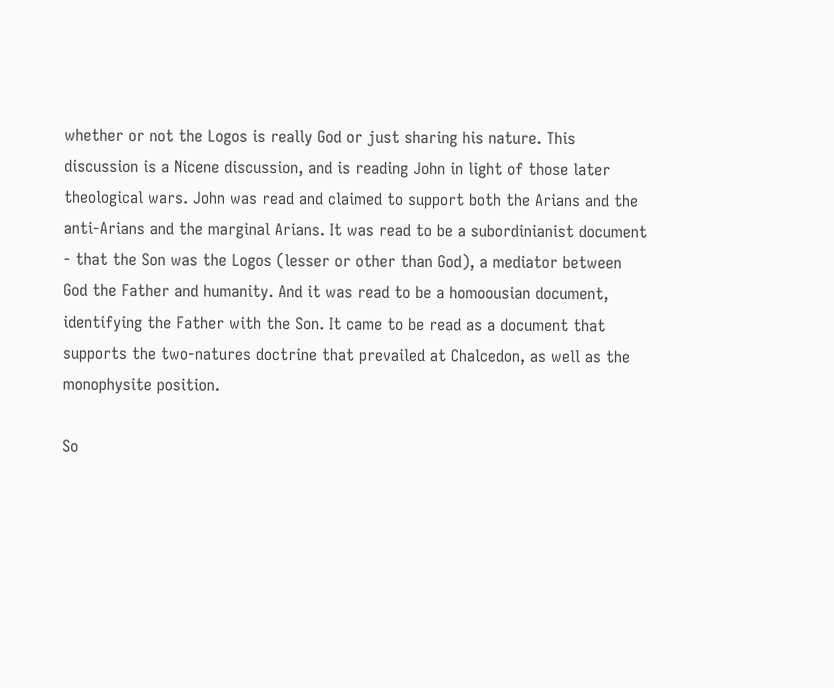whether or not the Logos is really God or just sharing his nature. This discussion is a Nicene discussion, and is reading John in light of those later theological wars. John was read and claimed to support both the Arians and the anti-Arians and the marginal Arians. It was read to be a subordinianist document - that the Son was the Logos (lesser or other than God), a mediator between God the Father and humanity. And it was read to be a homoousian document, identifying the Father with the Son. It came to be read as a document that supports the two-natures doctrine that prevailed at Chalcedon, as well as the monophysite position.

So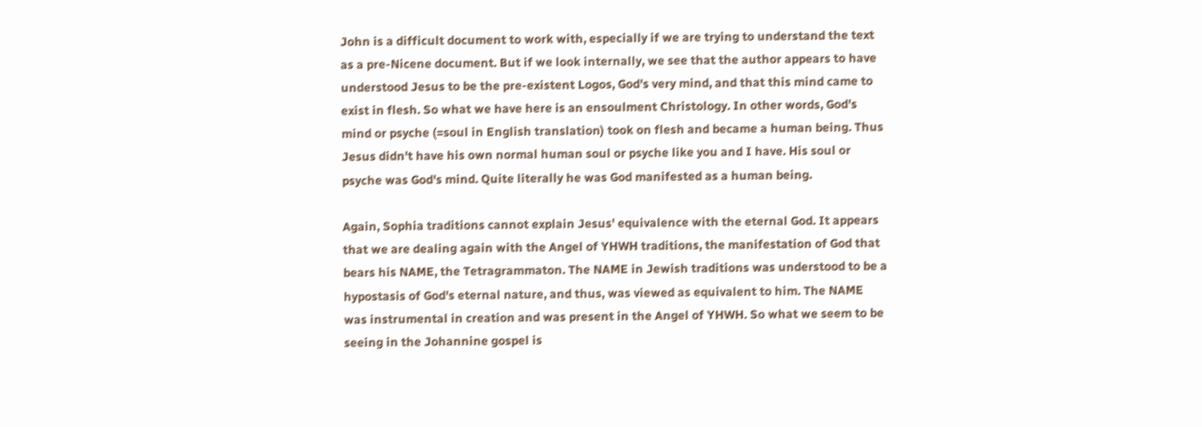John is a difficult document to work with, especially if we are trying to understand the text as a pre-Nicene document. But if we look internally, we see that the author appears to have understood Jesus to be the pre-existent Logos, God's very mind, and that this mind came to exist in flesh. So what we have here is an ensoulment Christology. In other words, God's mind or psyche (=soul in English translation) took on flesh and became a human being. Thus Jesus didn't have his own normal human soul or psyche like you and I have. His soul or psyche was God's mind. Quite literally he was God manifested as a human being.

Again, Sophia traditions cannot explain Jesus' equivalence with the eternal God. It appears that we are dealing again with the Angel of YHWH traditions, the manifestation of God that bears his NAME, the Tetragrammaton. The NAME in Jewish traditions was understood to be a hypostasis of God's eternal nature, and thus, was viewed as equivalent to him. The NAME was instrumental in creation and was present in the Angel of YHWH. So what we seem to be seeing in the Johannine gospel is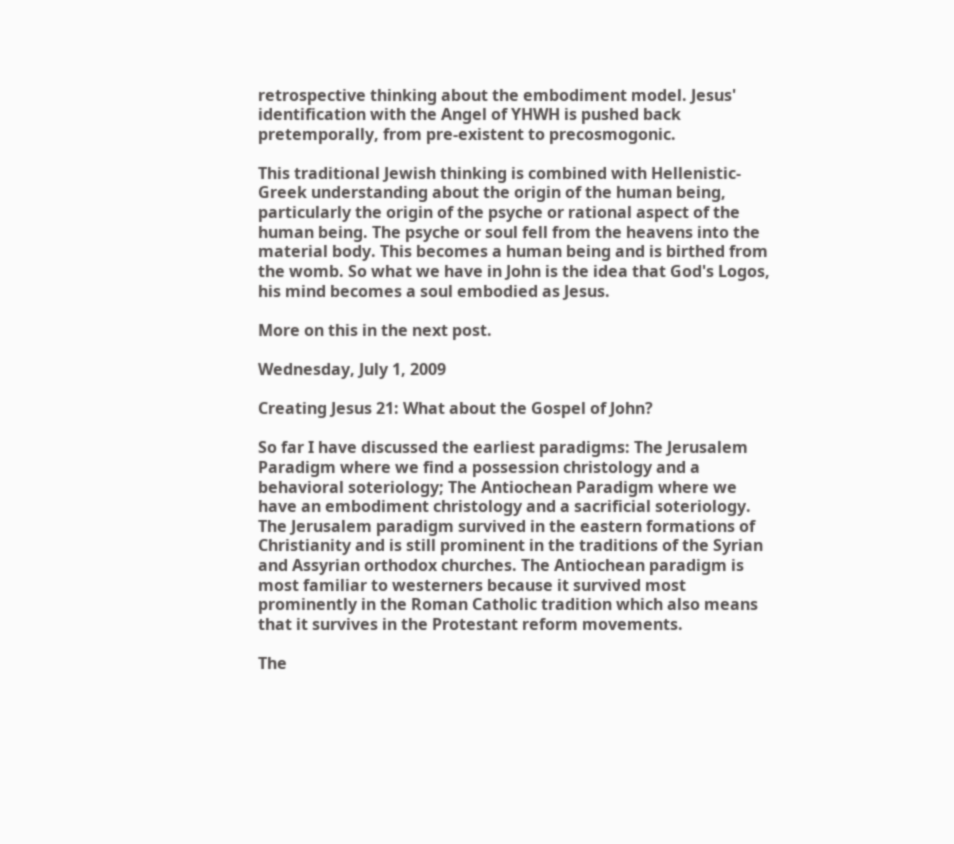retrospective thinking about the embodiment model. Jesus' identification with the Angel of YHWH is pushed back pretemporally, from pre-existent to precosmogonic.

This traditional Jewish thinking is combined with Hellenistic-Greek understanding about the origin of the human being, particularly the origin of the psyche or rational aspect of the human being. The psyche or soul fell from the heavens into the material body. This becomes a human being and is birthed from the womb. So what we have in John is the idea that God's Logos, his mind becomes a soul embodied as Jesus.

More on this in the next post.

Wednesday, July 1, 2009

Creating Jesus 21: What about the Gospel of John?

So far I have discussed the earliest paradigms: The Jerusalem Paradigm where we find a possession christology and a behavioral soteriology; The Antiochean Paradigm where we have an embodiment christology and a sacrificial soteriology. The Jerusalem paradigm survived in the eastern formations of Christianity and is still prominent in the traditions of the Syrian and Assyrian orthodox churches. The Antiochean paradigm is most familiar to westerners because it survived most prominently in the Roman Catholic tradition which also means that it survives in the Protestant reform movements.

The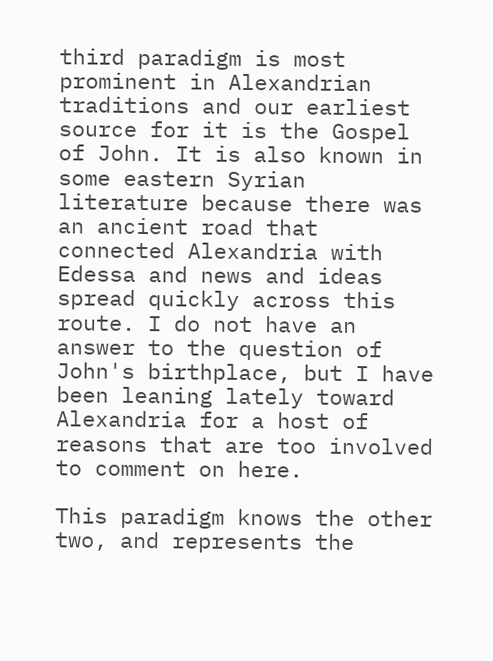third paradigm is most prominent in Alexandrian traditions and our earliest source for it is the Gospel of John. It is also known in some eastern Syrian literature because there was an ancient road that connected Alexandria with Edessa and news and ideas spread quickly across this route. I do not have an answer to the question of John's birthplace, but I have been leaning lately toward Alexandria for a host of reasons that are too involved to comment on here.

This paradigm knows the other two, and represents the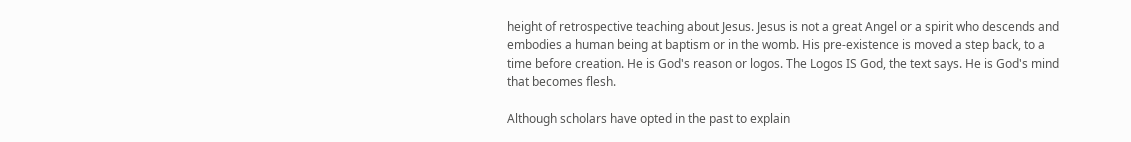height of retrospective teaching about Jesus. Jesus is not a great Angel or a spirit who descends and embodies a human being at baptism or in the womb. His pre-existence is moved a step back, to a time before creation. He is God's reason or logos. The Logos IS God, the text says. He is God's mind that becomes flesh.

Although scholars have opted in the past to explain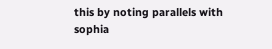this by noting parallels with sophia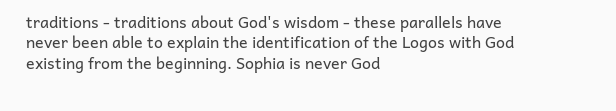traditions - traditions about God's wisdom - these parallels have never been able to explain the identification of the Logos with God existing from the beginning. Sophia is never God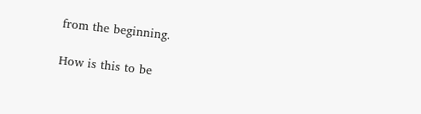from the beginning.

How is this to be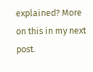explained? More on this in my next post.